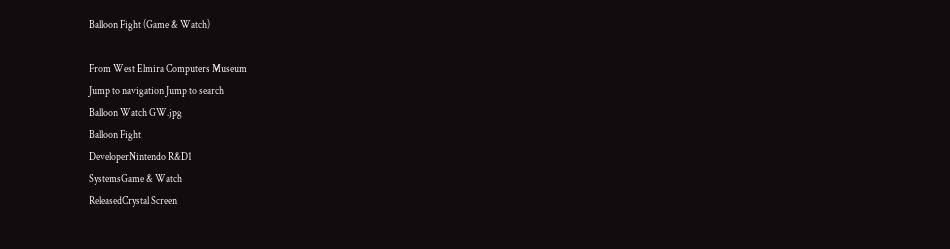Balloon Fight (Game & Watch)

From West Elmira Computers Museum
Jump to navigation Jump to search
Balloon Watch GW.jpg
Balloon Fight
DeveloperNintendo R&D1
SystemsGame & Watch
ReleasedCrystal Screen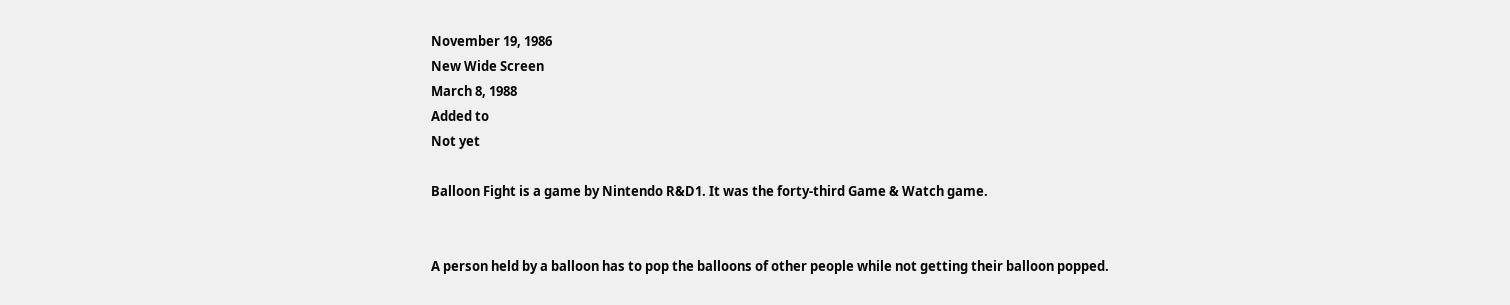November 19, 1986
New Wide Screen
March 8, 1988
Added to
Not yet

Balloon Fight is a game by Nintendo R&D1. It was the forty-third Game & Watch game.


A person held by a balloon has to pop the balloons of other people while not getting their balloon popped.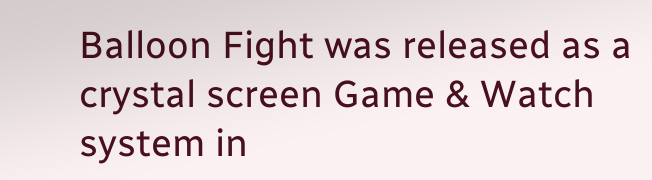Balloon Fight was released as a crystal screen Game & Watch system in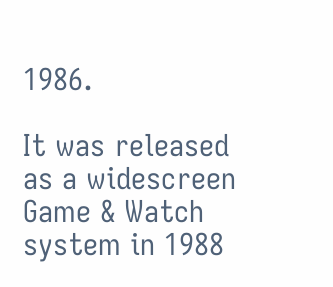1986.

It was released as a widescreen Game & Watch system in 1988